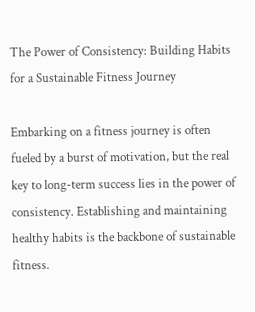The Power of Consistency: Building Habits for a Sustainable Fitness Journey

Embarking on a fitness journey is often fueled by a burst of motivation, but the real key to long-term success lies in the power of consistency. Establishing and maintaining healthy habits is the backbone of sustainable fitness.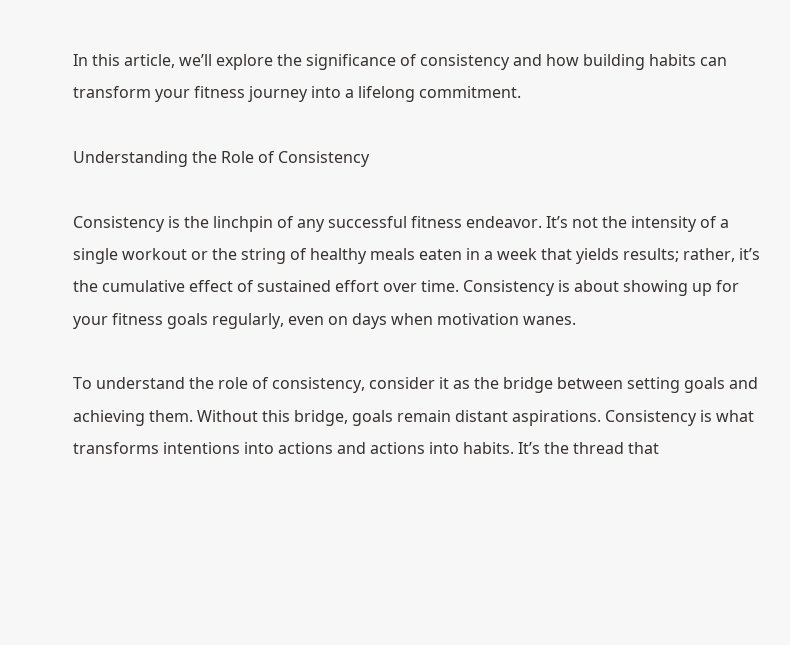In this article, we’ll explore the significance of consistency and how building habits can transform your fitness journey into a lifelong commitment.

Understanding the Role of Consistency

Consistency is the linchpin of any successful fitness endeavor. It’s not the intensity of a single workout or the string of healthy meals eaten in a week that yields results; rather, it’s the cumulative effect of sustained effort over time. Consistency is about showing up for your fitness goals regularly, even on days when motivation wanes.

To understand the role of consistency, consider it as the bridge between setting goals and achieving them. Without this bridge, goals remain distant aspirations. Consistency is what transforms intentions into actions and actions into habits. It’s the thread that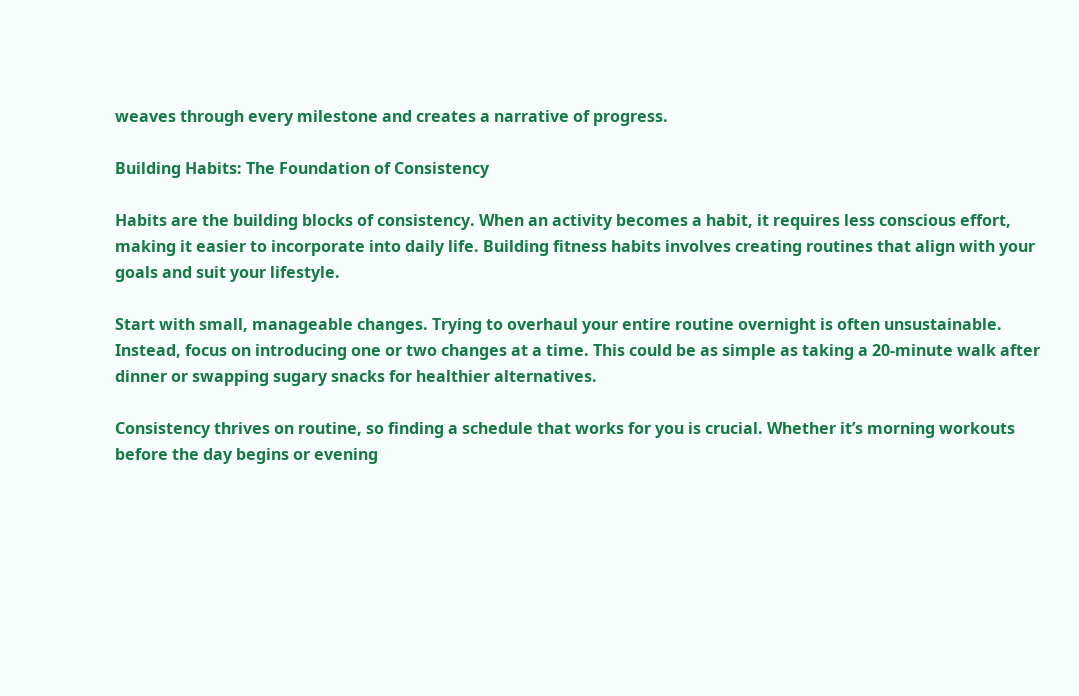weaves through every milestone and creates a narrative of progress.

Building Habits: The Foundation of Consistency

Habits are the building blocks of consistency. When an activity becomes a habit, it requires less conscious effort, making it easier to incorporate into daily life. Building fitness habits involves creating routines that align with your goals and suit your lifestyle.

Start with small, manageable changes. Trying to overhaul your entire routine overnight is often unsustainable. Instead, focus on introducing one or two changes at a time. This could be as simple as taking a 20-minute walk after dinner or swapping sugary snacks for healthier alternatives.

Consistency thrives on routine, so finding a schedule that works for you is crucial. Whether it’s morning workouts before the day begins or evening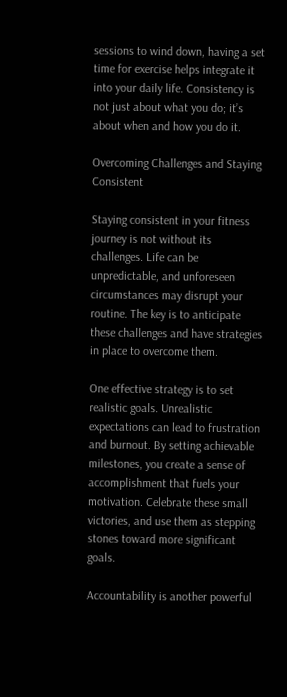sessions to wind down, having a set time for exercise helps integrate it into your daily life. Consistency is not just about what you do; it’s about when and how you do it.

Overcoming Challenges and Staying Consistent

Staying consistent in your fitness journey is not without its challenges. Life can be unpredictable, and unforeseen circumstances may disrupt your routine. The key is to anticipate these challenges and have strategies in place to overcome them.

One effective strategy is to set realistic goals. Unrealistic expectations can lead to frustration and burnout. By setting achievable milestones, you create a sense of accomplishment that fuels your motivation. Celebrate these small victories, and use them as stepping stones toward more significant goals.

Accountability is another powerful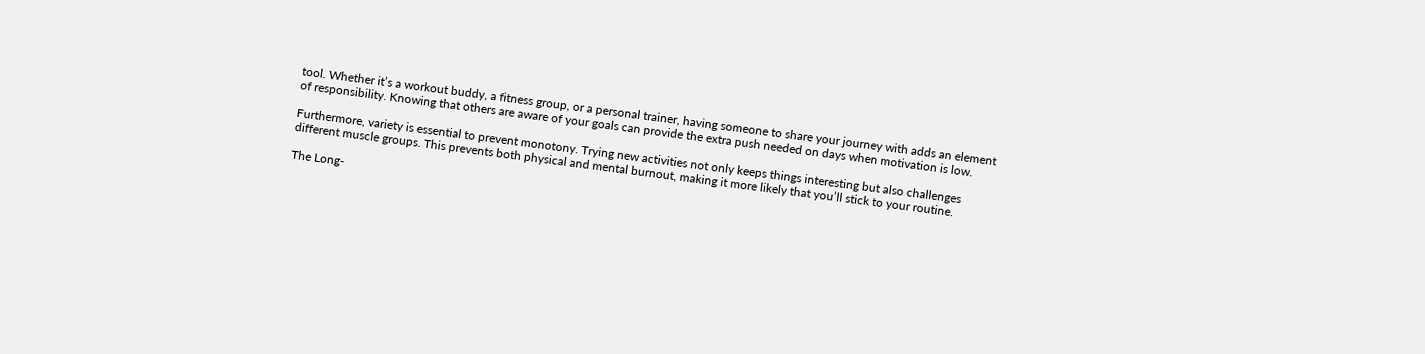tool. Whether it’s a workout buddy, a fitness group, or a personal trainer, having someone to share your journey with adds an element of responsibility. Knowing that others are aware of your goals can provide the extra push needed on days when motivation is low.

Furthermore, variety is essential to prevent monotony. Trying new activities not only keeps things interesting but also challenges different muscle groups. This prevents both physical and mental burnout, making it more likely that you’ll stick to your routine.

The Long-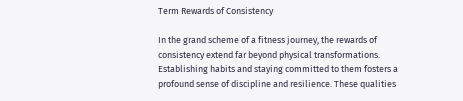Term Rewards of Consistency

In the grand scheme of a fitness journey, the rewards of consistency extend far beyond physical transformations. Establishing habits and staying committed to them fosters a profound sense of discipline and resilience. These qualities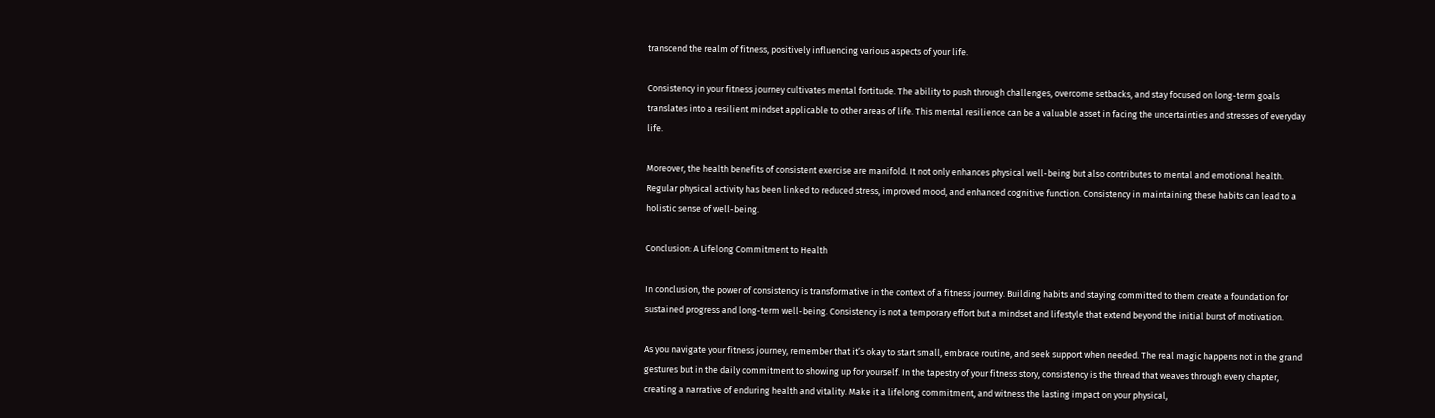transcend the realm of fitness, positively influencing various aspects of your life.

Consistency in your fitness journey cultivates mental fortitude. The ability to push through challenges, overcome setbacks, and stay focused on long-term goals translates into a resilient mindset applicable to other areas of life. This mental resilience can be a valuable asset in facing the uncertainties and stresses of everyday life.

Moreover, the health benefits of consistent exercise are manifold. It not only enhances physical well-being but also contributes to mental and emotional health. Regular physical activity has been linked to reduced stress, improved mood, and enhanced cognitive function. Consistency in maintaining these habits can lead to a holistic sense of well-being.

Conclusion: A Lifelong Commitment to Health

In conclusion, the power of consistency is transformative in the context of a fitness journey. Building habits and staying committed to them create a foundation for sustained progress and long-term well-being. Consistency is not a temporary effort but a mindset and lifestyle that extend beyond the initial burst of motivation.

As you navigate your fitness journey, remember that it’s okay to start small, embrace routine, and seek support when needed. The real magic happens not in the grand gestures but in the daily commitment to showing up for yourself. In the tapestry of your fitness story, consistency is the thread that weaves through every chapter, creating a narrative of enduring health and vitality. Make it a lifelong commitment, and witness the lasting impact on your physical,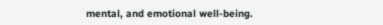mental, and emotional well-being.